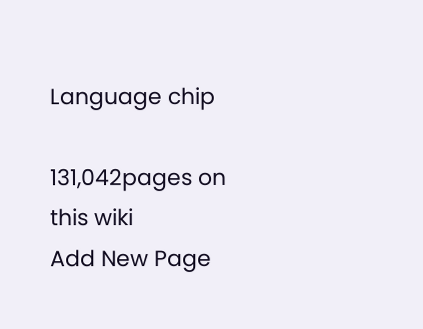Language chip

131,042pages on
this wiki
Add New Page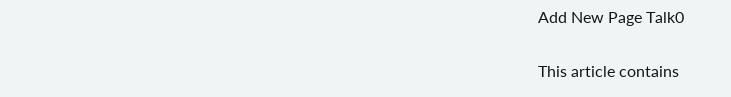Add New Page Talk0

This article contains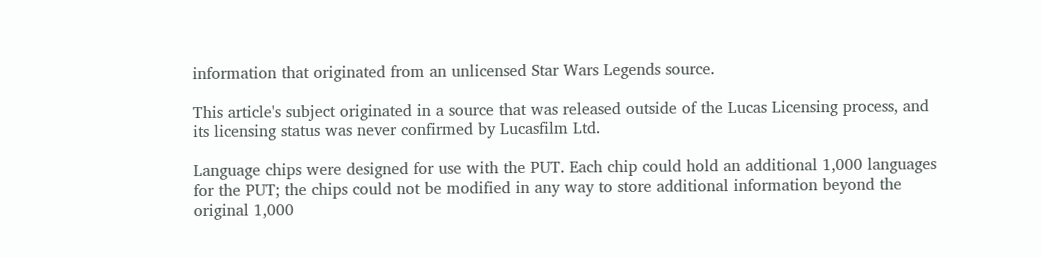information that originated from an unlicensed Star Wars Legends source.

This article's subject originated in a source that was released outside of the Lucas Licensing process, and its licensing status was never confirmed by Lucasfilm Ltd.

Language chips were designed for use with the PUT. Each chip could hold an additional 1,000 languages for the PUT; the chips could not be modified in any way to store additional information beyond the original 1,000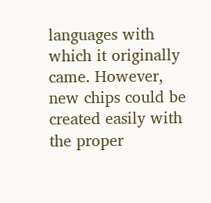languages with which it originally came. However, new chips could be created easily with the proper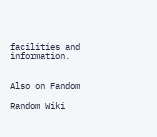facilities and information.


Also on Fandom

Random Wiki